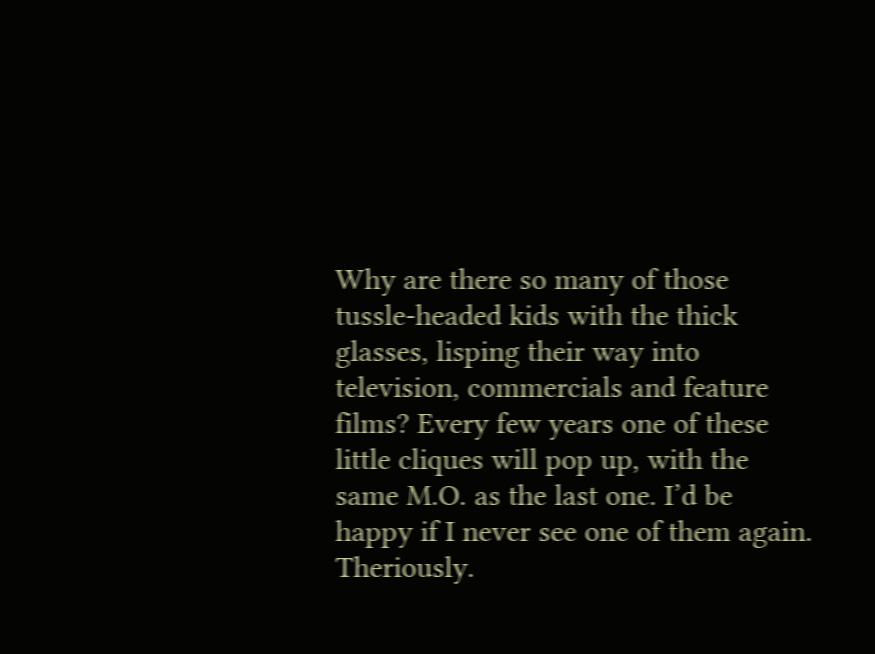Why are there so many of those tussle-headed kids with the thick glasses, lisping their way into television, commercials and feature films? Every few years one of these little cliques will pop up, with the same M.O. as the last one. I’d be happy if I never see one of them again. Theriously.